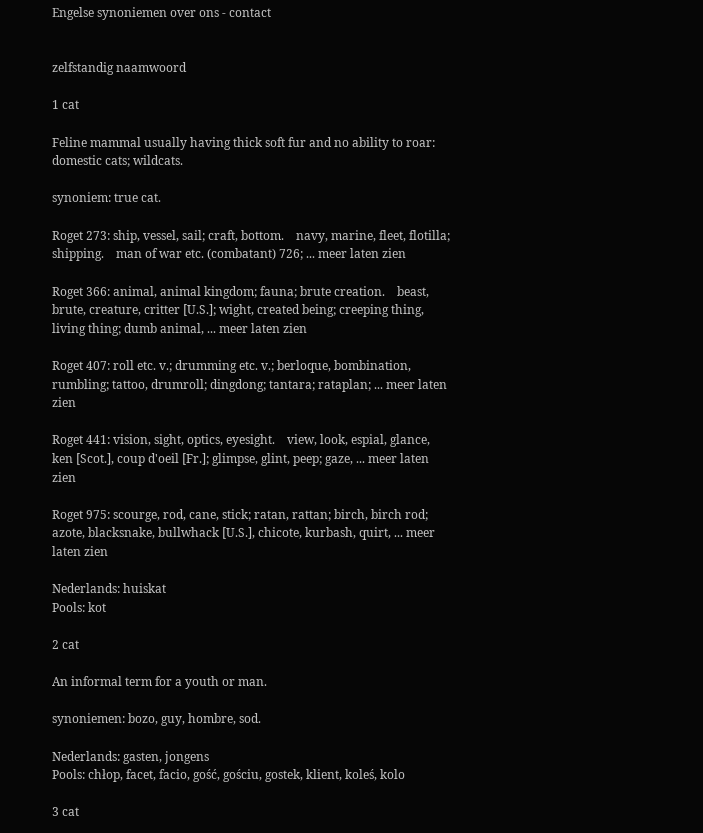Engelse synoniemen over ons - contact


zelfstandig naamwoord

1 cat

Feline mammal usually having thick soft fur and no ability to roar: domestic cats; wildcats.

synoniem: true cat.

Roget 273: ship, vessel, sail; craft, bottom.    navy, marine, fleet, flotilla; shipping.    man of war etc. (combatant) 726; ... meer laten zien

Roget 366: animal, animal kingdom; fauna; brute creation.    beast, brute, creature, critter [U.S.]; wight, created being; creeping thing, living thing; dumb animal, ... meer laten zien

Roget 407: roll etc. v.; drumming etc. v.; berloque, bombination, rumbling; tattoo, drumroll; dingdong; tantara; rataplan; ... meer laten zien

Roget 441: vision, sight, optics, eyesight.    view, look, espial, glance, ken [Scot.], coup d'oeil [Fr.]; glimpse, glint, peep; gaze, ... meer laten zien

Roget 975: scourge, rod, cane, stick; ratan, rattan; birch, birch rod; azote, blacksnake, bullwhack [U.S.], chicote, kurbash, quirt, ... meer laten zien

Nederlands: huiskat
Pools: kot

2 cat

An informal term for a youth or man.

synoniemen: bozo, guy, hombre, sod.

Nederlands: gasten, jongens
Pools: chłop, facet, facio, gość, gościu, gostek, klient, koleś, kolo

3 cat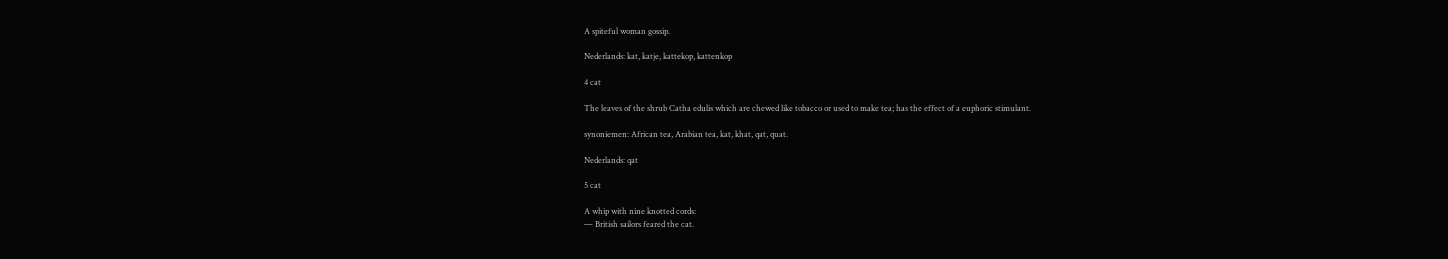A spiteful woman gossip.

Nederlands: kat, katje, kattekop, kattenkop

4 cat

The leaves of the shrub Catha edulis which are chewed like tobacco or used to make tea; has the effect of a euphoric stimulant.

synoniemen: African tea, Arabian tea, kat, khat, qat, quat.

Nederlands: qat

5 cat

A whip with nine knotted cords:
— British sailors feared the cat.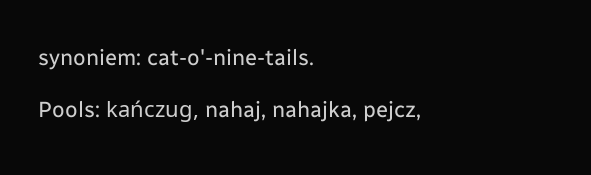synoniem: cat-o'-nine-tails.

Pools: kańczug, nahaj, nahajka, pejcz,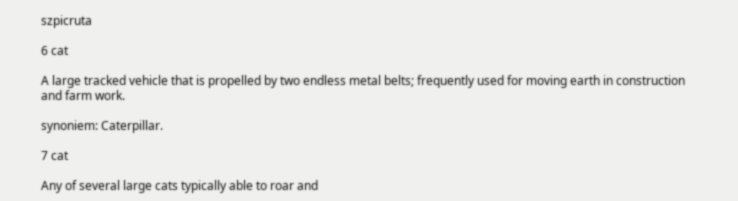szpicruta

6 cat

A large tracked vehicle that is propelled by two endless metal belts; frequently used for moving earth in construction and farm work.

synoniem: Caterpillar.

7 cat

Any of several large cats typically able to roar and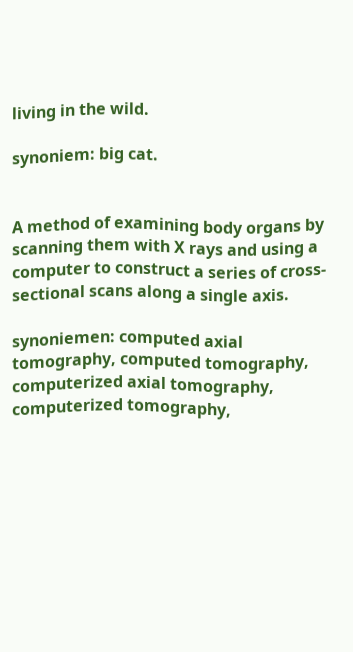living in the wild.

synoniem: big cat.


A method of examining body organs by scanning them with X rays and using a computer to construct a series of cross-sectional scans along a single axis.

synoniemen: computed axial tomography, computed tomography, computerized axial tomography, computerized tomography,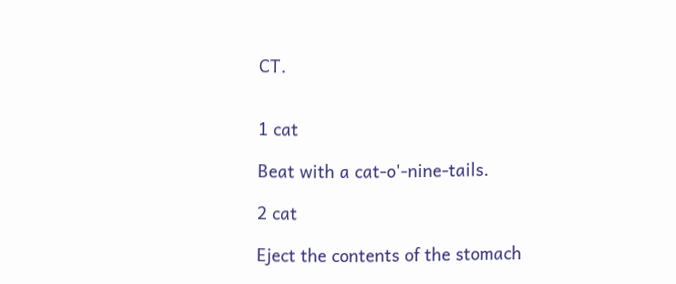CT.


1 cat

Beat with a cat-o'-nine-tails.

2 cat

Eject the contents of the stomach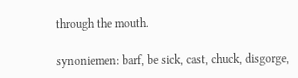through the mouth.

synoniemen: barf, be sick, cast, chuck, disgorge,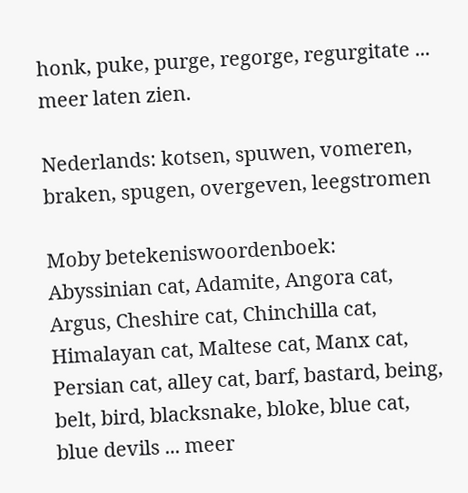honk, puke, purge, regorge, regurgitate ... meer laten zien.

Nederlands: kotsen, spuwen, vomeren, braken, spugen, overgeven, leegstromen

Moby betekeniswoordenboek: Abyssinian cat, Adamite, Angora cat, Argus, Cheshire cat, Chinchilla cat, Himalayan cat, Maltese cat, Manx cat, Persian cat, alley cat, barf, bastard, being, belt, bird, blacksnake, bloke, blue cat, blue devils ... meer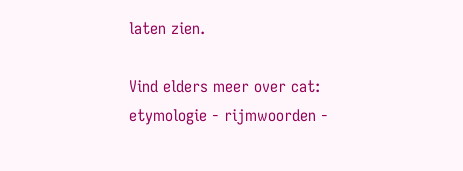laten zien.

Vind elders meer over cat: etymologie - rijmwoorden -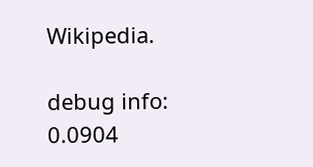Wikipedia.

debug info: 0.0904